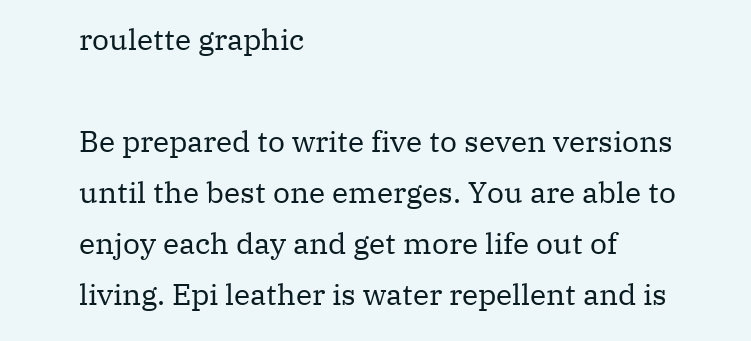roulette graphic

Be prepared to write five to seven versions until the best one emerges. You are able to enjoy each day and get more life out of living. Epi leather is water repellent and is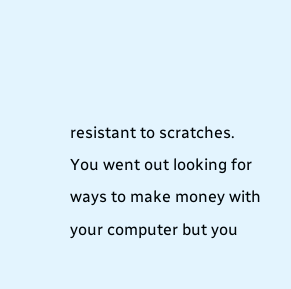resistant to scratches. You went out looking for ways to make money with your computer but you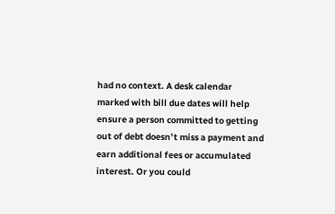had no context. A desk calendar marked with bill due dates will help ensure a person committed to getting out of debt doesn’t miss a payment and earn additional fees or accumulated interest. Or you could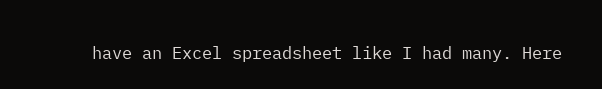have an Excel spreadsheet like I had many. Here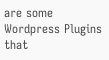are some Wordpress Plugins that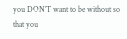you DON’T want to be without so that you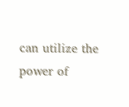can utilize the power of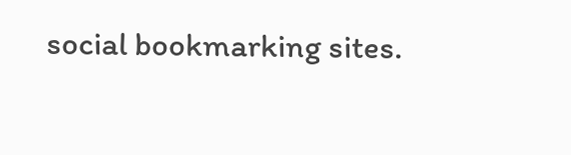social bookmarking sites.